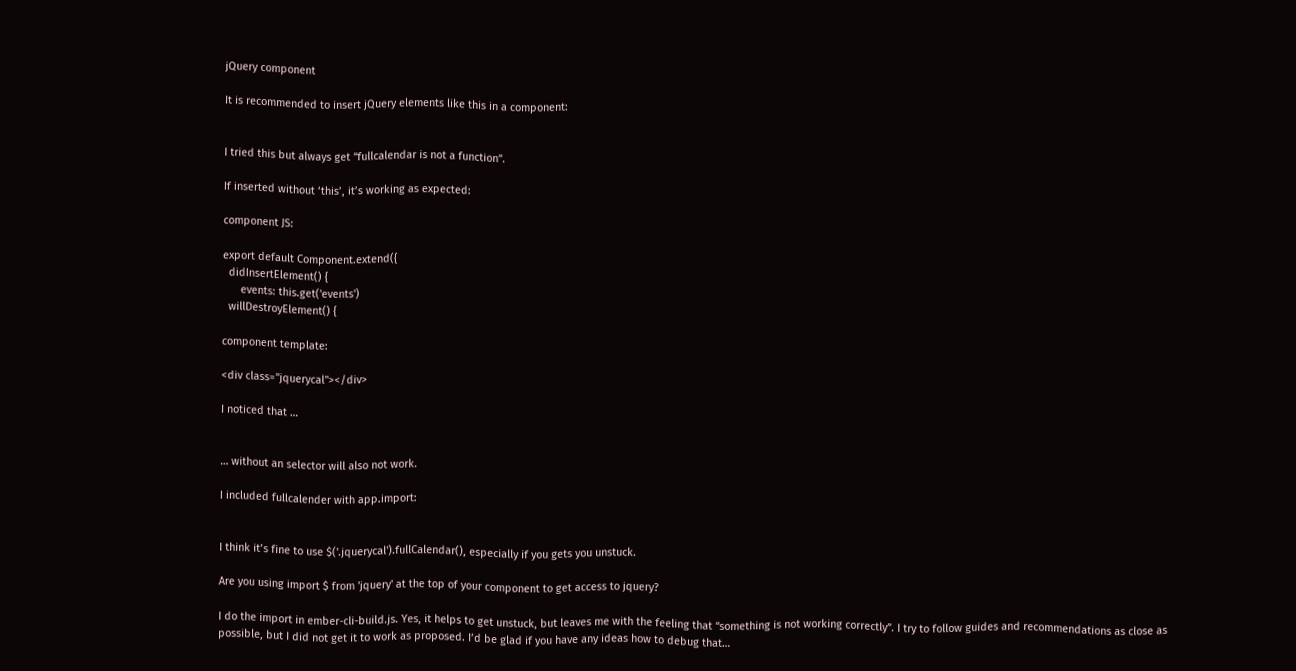jQuery component

It is recommended to insert jQuery elements like this in a component:


I tried this but always get “fullcalendar is not a function”.

If inserted without ‘this’, it’s working as expected:

component JS:

export default Component.extend({
  didInsertElement() {
      events: this.get('events')
  willDestroyElement() {

component template:

<div class="jquerycal"></div>

I noticed that …


… without an selector will also not work.

I included fullcalender with app.import:


I think it’s fine to use $('.jquerycal').fullCalendar(), especially if you gets you unstuck.

Are you using import $ from 'jquery' at the top of your component to get access to jquery?

I do the import in ember-cli-build.js. Yes, it helps to get unstuck, but leaves me with the feeling that “something is not working correctly”. I try to follow guides and recommendations as close as possible, but I did not get it to work as proposed. I’d be glad if you have any ideas how to debug that…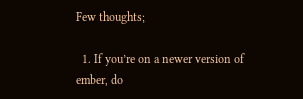Few thoughts;

  1. If you’re on a newer version of ember, do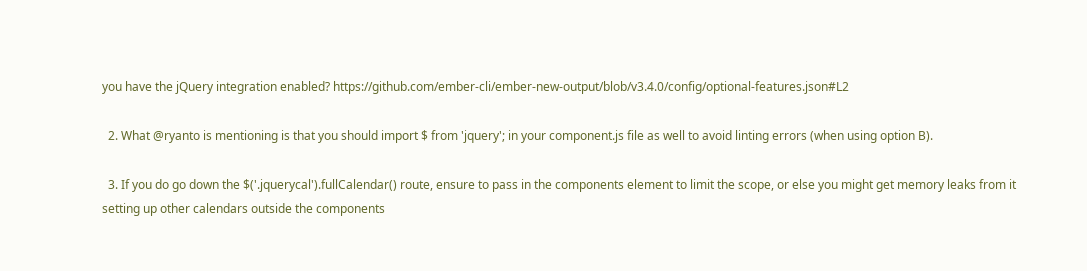you have the jQuery integration enabled? https://github.com/ember-cli/ember-new-output/blob/v3.4.0/config/optional-features.json#L2

  2. What @ryanto is mentioning is that you should import $ from 'jquery'; in your component.js file as well to avoid linting errors (when using option B).

  3. If you do go down the $('.jquerycal').fullCalendar() route, ensure to pass in the components element to limit the scope, or else you might get memory leaks from it setting up other calendars outside the components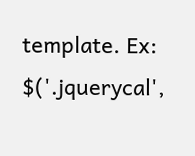template. Ex: $('.jquerycal',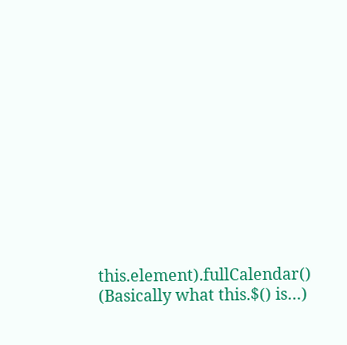this.element).fullCalendar() (Basically what this.$() is…)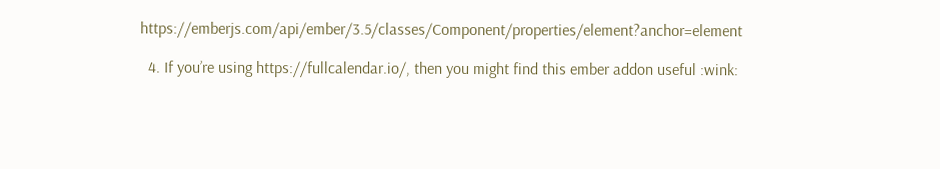https://emberjs.com/api/ember/3.5/classes/Component/properties/element?anchor=element

  4. If you’re using https://fullcalendar.io/, then you might find this ember addon useful :wink: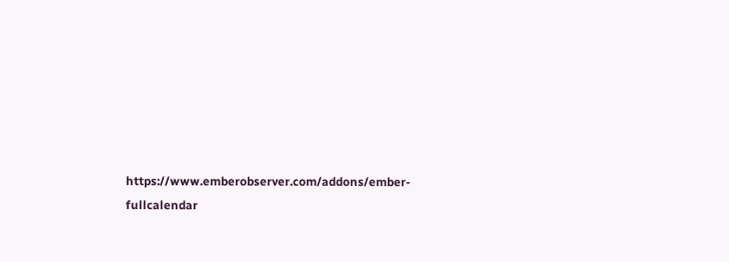https://www.emberobserver.com/addons/ember-fullcalendar